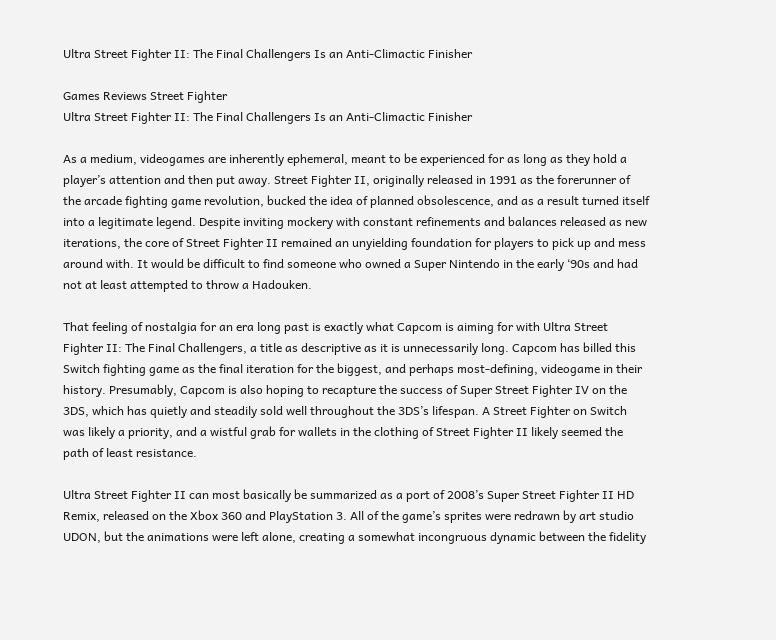Ultra Street Fighter II: The Final Challengers Is an Anti-Climactic Finisher

Games Reviews Street Fighter
Ultra Street Fighter II: The Final Challengers Is an Anti-Climactic Finisher

As a medium, videogames are inherently ephemeral, meant to be experienced for as long as they hold a player’s attention and then put away. Street Fighter II, originally released in 1991 as the forerunner of the arcade fighting game revolution, bucked the idea of planned obsolescence, and as a result turned itself into a legitimate legend. Despite inviting mockery with constant refinements and balances released as new iterations, the core of Street Fighter II remained an unyielding foundation for players to pick up and mess around with. It would be difficult to find someone who owned a Super Nintendo in the early ‘90s and had not at least attempted to throw a Hadouken.

That feeling of nostalgia for an era long past is exactly what Capcom is aiming for with Ultra Street Fighter II: The Final Challengers, a title as descriptive as it is unnecessarily long. Capcom has billed this Switch fighting game as the final iteration for the biggest, and perhaps most-defining, videogame in their history. Presumably, Capcom is also hoping to recapture the success of Super Street Fighter IV on the 3DS, which has quietly and steadily sold well throughout the 3DS’s lifespan. A Street Fighter on Switch was likely a priority, and a wistful grab for wallets in the clothing of Street Fighter II likely seemed the path of least resistance.

Ultra Street Fighter II can most basically be summarized as a port of 2008’s Super Street Fighter II HD Remix, released on the Xbox 360 and PlayStation 3. All of the game’s sprites were redrawn by art studio UDON, but the animations were left alone, creating a somewhat incongruous dynamic between the fidelity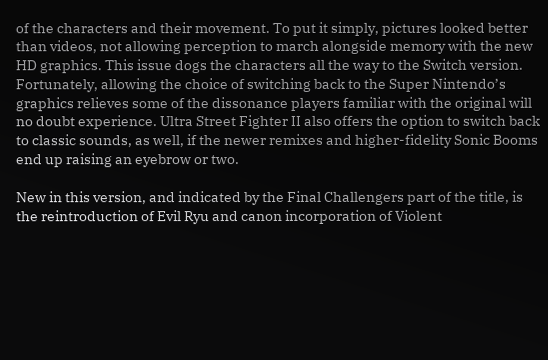of the characters and their movement. To put it simply, pictures looked better than videos, not allowing perception to march alongside memory with the new HD graphics. This issue dogs the characters all the way to the Switch version. Fortunately, allowing the choice of switching back to the Super Nintendo’s graphics relieves some of the dissonance players familiar with the original will no doubt experience. Ultra Street Fighter II also offers the option to switch back to classic sounds, as well, if the newer remixes and higher-fidelity Sonic Booms end up raising an eyebrow or two.

New in this version, and indicated by the Final Challengers part of the title, is the reintroduction of Evil Ryu and canon incorporation of Violent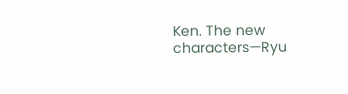Ken. The new characters—Ryu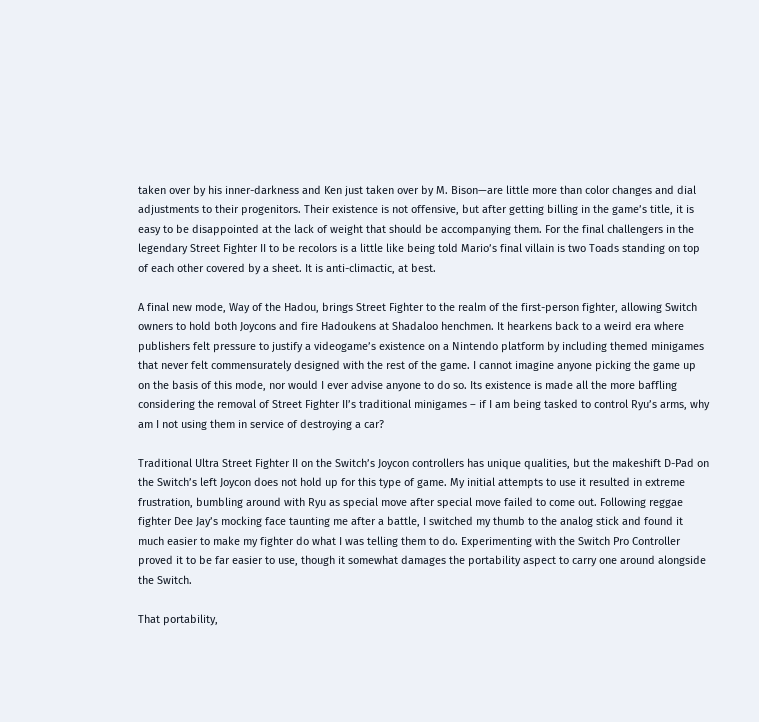taken over by his inner-darkness and Ken just taken over by M. Bison—are little more than color changes and dial adjustments to their progenitors. Their existence is not offensive, but after getting billing in the game’s title, it is easy to be disappointed at the lack of weight that should be accompanying them. For the final challengers in the legendary Street Fighter II to be recolors is a little like being told Mario’s final villain is two Toads standing on top of each other covered by a sheet. It is anti-climactic, at best.

A final new mode, Way of the Hadou, brings Street Fighter to the realm of the first-person fighter, allowing Switch owners to hold both Joycons and fire Hadoukens at Shadaloo henchmen. It hearkens back to a weird era where publishers felt pressure to justify a videogame’s existence on a Nintendo platform by including themed minigames that never felt commensurately designed with the rest of the game. I cannot imagine anyone picking the game up on the basis of this mode, nor would I ever advise anyone to do so. Its existence is made all the more baffling considering the removal of Street Fighter II’s traditional minigames – if I am being tasked to control Ryu’s arms, why am I not using them in service of destroying a car?

Traditional Ultra Street Fighter II on the Switch’s Joycon controllers has unique qualities, but the makeshift D-Pad on the Switch’s left Joycon does not hold up for this type of game. My initial attempts to use it resulted in extreme frustration, bumbling around with Ryu as special move after special move failed to come out. Following reggae fighter Dee Jay’s mocking face taunting me after a battle, I switched my thumb to the analog stick and found it much easier to make my fighter do what I was telling them to do. Experimenting with the Switch Pro Controller proved it to be far easier to use, though it somewhat damages the portability aspect to carry one around alongside the Switch.

That portability,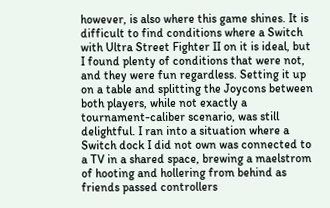however, is also where this game shines. It is difficult to find conditions where a Switch with Ultra Street Fighter II on it is ideal, but I found plenty of conditions that were not, and they were fun regardless. Setting it up on a table and splitting the Joycons between both players, while not exactly a tournament-caliber scenario, was still delightful. I ran into a situation where a Switch dock I did not own was connected to a TV in a shared space, brewing a maelstrom of hooting and hollering from behind as friends passed controllers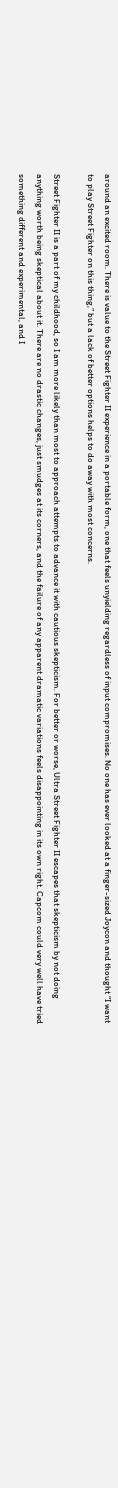around an excited room. There is value to the Street Fighter II experience in a portable form, one that feels unyielding regardless of input compromises. No one has ever looked at a finger-sized Joycon and thought “I want to play Street Fighter on this thing,” but a lack of better options helps to do away with most concerns.

Street Fighter II is a part of my childhood, so I am more likely than most to approach attempts to advance it with cautious skepticism. For better or worse, Ultra Street Fighter II escapes that skepticism by not doing anything worth being skeptical about it. There are no drastic changes, just smudges at its corners, and the failure of any apparent dramatic variations feels disappointing in its own right. Capcom could very well have tried something different and experimental, and I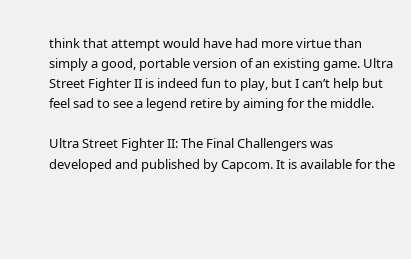think that attempt would have had more virtue than simply a good, portable version of an existing game. Ultra Street Fighter II is indeed fun to play, but I can’t help but feel sad to see a legend retire by aiming for the middle.

Ultra Street Fighter II: The Final Challengers was developed and published by Capcom. It is available for the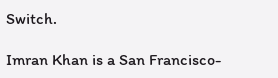Switch.

Imran Khan is a San Francisco-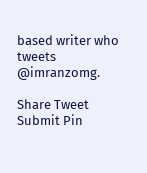based writer who tweets @imranzomg.

Share Tweet Submit Pin